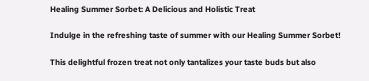Healing Summer Sorbet: A Delicious and Holistic Treat

Indulge in the refreshing taste of summer with our Healing Summer Sorbet!

This delightful frozen treat not only tantalizes your taste buds but also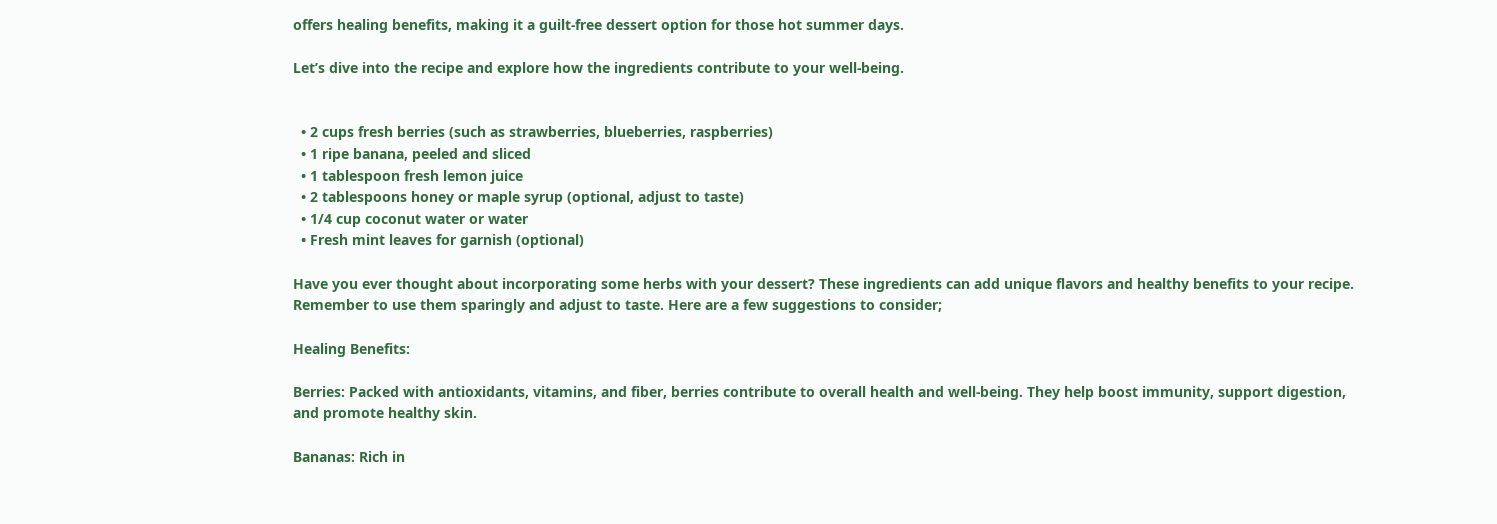offers healing benefits, making it a guilt-free dessert option for those hot summer days.

Let’s dive into the recipe and explore how the ingredients contribute to your well-being.


  • 2 cups fresh berries (such as strawberries, blueberries, raspberries)
  • 1 ripe banana, peeled and sliced
  • 1 tablespoon fresh lemon juice
  • 2 tablespoons honey or maple syrup (optional, adjust to taste)
  • 1/4 cup coconut water or water
  • Fresh mint leaves for garnish (optional)

Have you ever thought about incorporating some herbs with your dessert? These ingredients can add unique flavors and healthy benefits to your recipe. Remember to use them sparingly and adjust to taste. Here are a few suggestions to consider;

Healing Benefits:

Berries: Packed with antioxidants, vitamins, and fiber, berries contribute to overall health and well-being. They help boost immunity, support digestion, and promote healthy skin.

Bananas: Rich in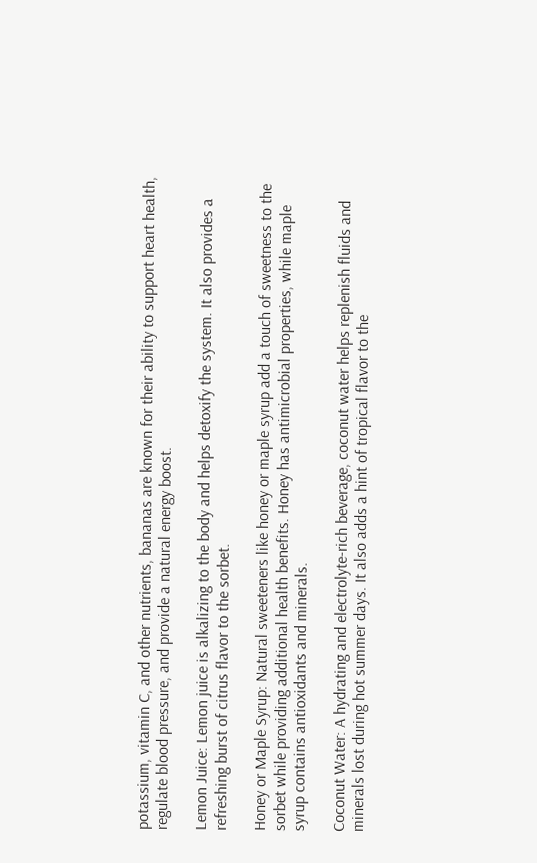potassium, vitamin C, and other nutrients, bananas are known for their ability to support heart health, regulate blood pressure, and provide a natural energy boost.

Lemon Juice: Lemon juice is alkalizing to the body and helps detoxify the system. It also provides a refreshing burst of citrus flavor to the sorbet.

Honey or Maple Syrup: Natural sweeteners like honey or maple syrup add a touch of sweetness to the sorbet while providing additional health benefits. Honey has antimicrobial properties, while maple syrup contains antioxidants and minerals.

Coconut Water: A hydrating and electrolyte-rich beverage, coconut water helps replenish fluids and minerals lost during hot summer days. It also adds a hint of tropical flavor to the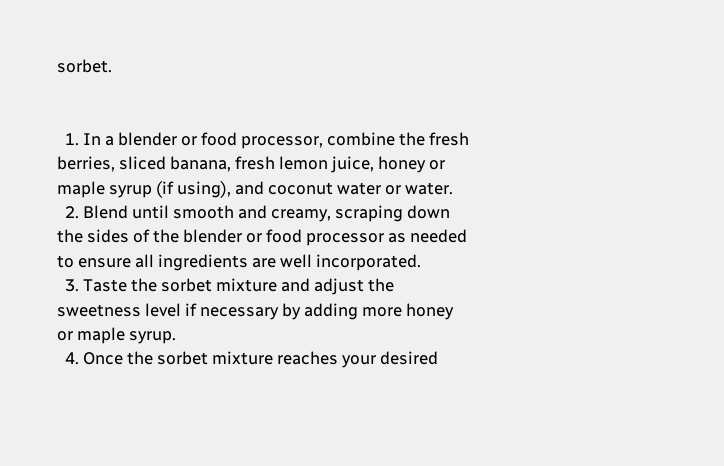sorbet.


  1. In a blender or food processor, combine the fresh berries, sliced banana, fresh lemon juice, honey or maple syrup (if using), and coconut water or water.
  2. Blend until smooth and creamy, scraping down the sides of the blender or food processor as needed to ensure all ingredients are well incorporated.
  3. Taste the sorbet mixture and adjust the sweetness level if necessary by adding more honey or maple syrup.
  4. Once the sorbet mixture reaches your desired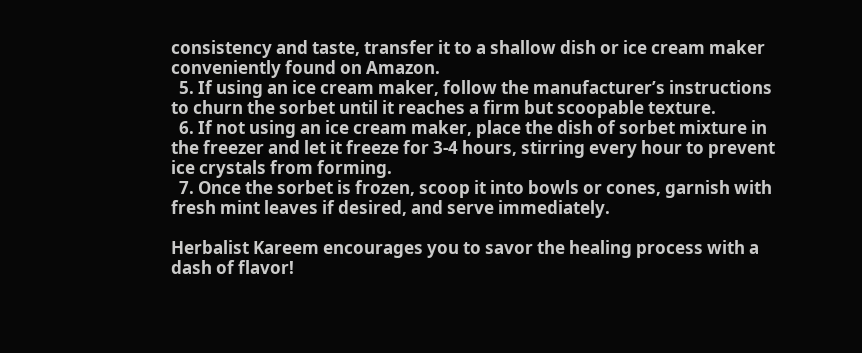consistency and taste, transfer it to a shallow dish or ice cream maker conveniently found on Amazon.
  5. If using an ice cream maker, follow the manufacturer’s instructions to churn the sorbet until it reaches a firm but scoopable texture.
  6. If not using an ice cream maker, place the dish of sorbet mixture in the freezer and let it freeze for 3-4 hours, stirring every hour to prevent ice crystals from forming.
  7. Once the sorbet is frozen, scoop it into bowls or cones, garnish with fresh mint leaves if desired, and serve immediately.

Herbalist Kareem encourages you to savor the healing process with a dash of flavor!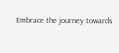Embrace the journey towards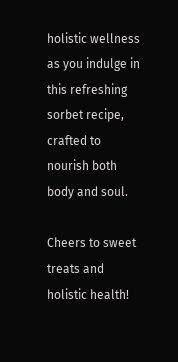holistic wellness as you indulge in this refreshing sorbet recipe, crafted to nourish both body and soul.

Cheers to sweet treats and holistic health!